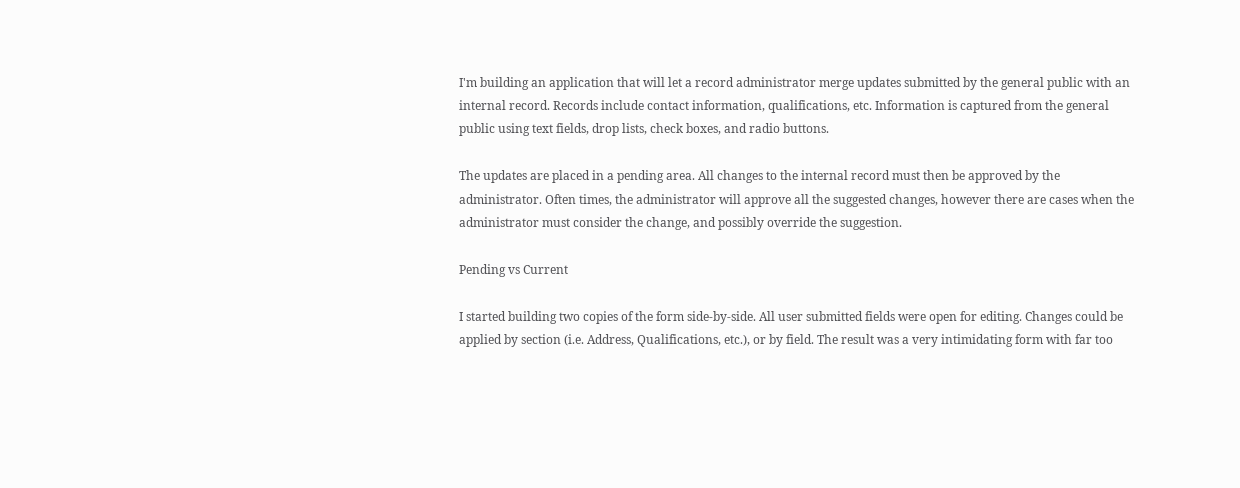I'm building an application that will let a record administrator merge updates submitted by the general public with an internal record. Records include contact information, qualifications, etc. Information is captured from the general public using text fields, drop lists, check boxes, and radio buttons.

The updates are placed in a pending area. All changes to the internal record must then be approved by the administrator. Often times, the administrator will approve all the suggested changes, however there are cases when the administrator must consider the change, and possibly override the suggestion.

Pending vs Current

I started building two copies of the form side-by-side. All user submitted fields were open for editing. Changes could be applied by section (i.e. Address, Qualifications, etc.), or by field. The result was a very intimidating form with far too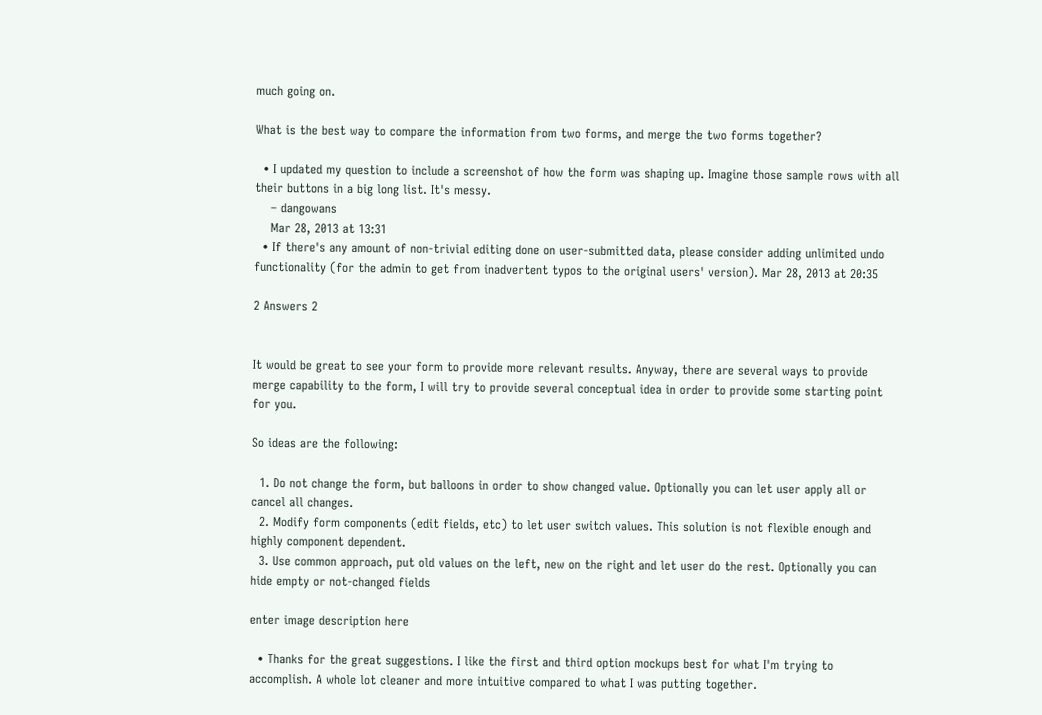much going on.

What is the best way to compare the information from two forms, and merge the two forms together?

  • I updated my question to include a screenshot of how the form was shaping up. Imagine those sample rows with all their buttons in a big long list. It's messy.
    – dangowans
    Mar 28, 2013 at 13:31
  • If there's any amount of non-trivial editing done on user-submitted data, please consider adding unlimited undo functionality (for the admin to get from inadvertent typos to the original users' version). Mar 28, 2013 at 20:35

2 Answers 2


It would be great to see your form to provide more relevant results. Anyway, there are several ways to provide merge capability to the form, I will try to provide several conceptual idea in order to provide some starting point for you.

So ideas are the following:

  1. Do not change the form, but balloons in order to show changed value. Optionally you can let user apply all or cancel all changes.
  2. Modify form components (edit fields, etc) to let user switch values. This solution is not flexible enough and highly component dependent.
  3. Use common approach, put old values on the left, new on the right and let user do the rest. Optionally you can hide empty or not-changed fields

enter image description here

  • Thanks for the great suggestions. I like the first and third option mockups best for what I'm trying to accomplish. A whole lot cleaner and more intuitive compared to what I was putting together.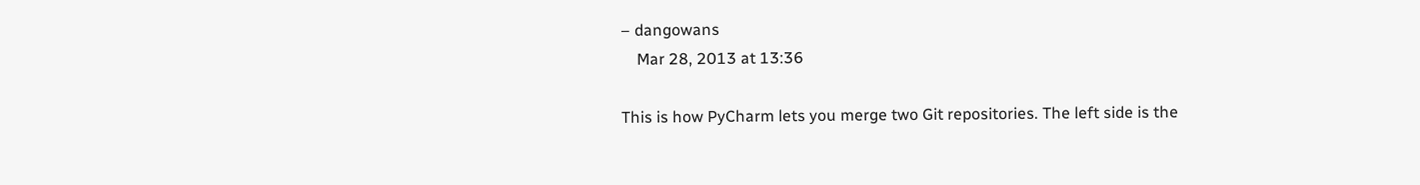– dangowans
    Mar 28, 2013 at 13:36

This is how PyCharm lets you merge two Git repositories. The left side is the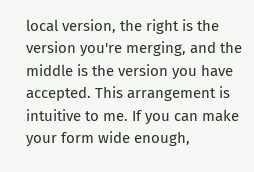local version, the right is the version you're merging, and the middle is the version you have accepted. This arrangement is intuitive to me. If you can make your form wide enough,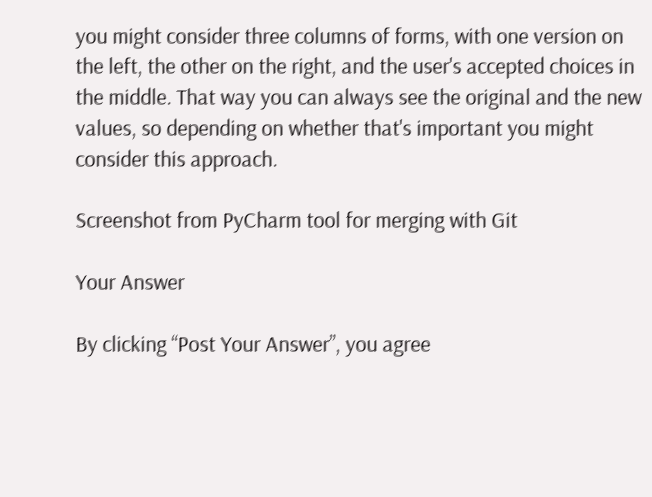you might consider three columns of forms, with one version on the left, the other on the right, and the user's accepted choices in the middle. That way you can always see the original and the new values, so depending on whether that's important you might consider this approach.

Screenshot from PyCharm tool for merging with Git

Your Answer

By clicking “Post Your Answer”, you agree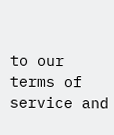to our terms of service and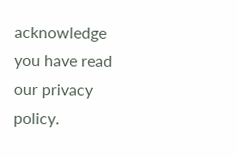acknowledge you have read our privacy policy.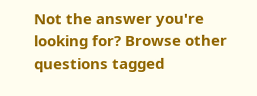Not the answer you're looking for? Browse other questions tagged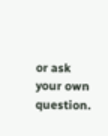or ask your own question.